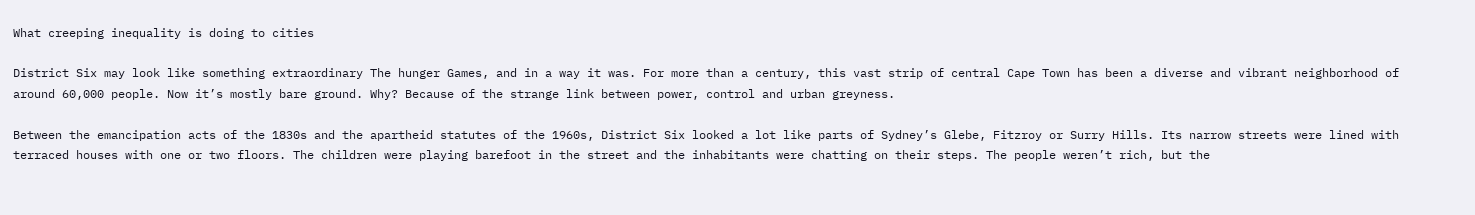What creeping inequality is doing to cities

District Six may look like something extraordinary The hunger Games, and in a way it was. For more than a century, this vast strip of central Cape Town has been a diverse and vibrant neighborhood of around 60,000 people. Now it’s mostly bare ground. Why? Because of the strange link between power, control and urban greyness.

Between the emancipation acts of the 1830s and the apartheid statutes of the 1960s, District Six looked a lot like parts of Sydney’s Glebe, Fitzroy or Surry Hills. Its narrow streets were lined with terraced houses with one or two floors. The children were playing barefoot in the street and the inhabitants were chatting on their steps. The people weren’t rich, but the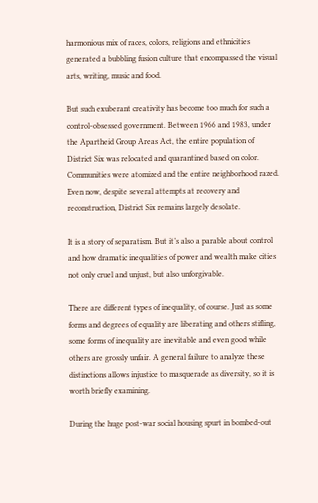harmonious mix of races, colors, religions and ethnicities generated a bubbling fusion culture that encompassed the visual arts, writing, music and food.

But such exuberant creativity has become too much for such a control-obsessed government. Between 1966 and 1983, under the Apartheid Group Areas Act, the entire population of District Six was relocated and quarantined based on color. Communities were atomized and the entire neighborhood razed. Even now, despite several attempts at recovery and reconstruction, District Six remains largely desolate.

It is a story of separatism. But it’s also a parable about control and how dramatic inequalities of power and wealth make cities not only cruel and unjust, but also unforgivable.

There are different types of inequality, of course. Just as some forms and degrees of equality are liberating and others stifling, some forms of inequality are inevitable and even good while others are grossly unfair. A general failure to analyze these distinctions allows injustice to masquerade as diversity, so it is worth briefly examining.

During the huge post-war social housing spurt in bombed-out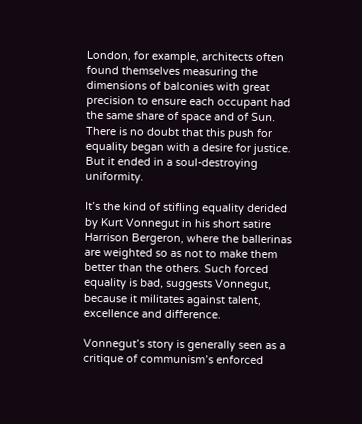London, for example, architects often found themselves measuring the dimensions of balconies with great precision to ensure each occupant had the same share of space and of Sun. There is no doubt that this push for equality began with a desire for justice. But it ended in a soul-destroying uniformity.

It’s the kind of stifling equality derided by Kurt Vonnegut in his short satire Harrison Bergeron, where the ballerinas are weighted so as not to make them better than the others. Such forced equality is bad, suggests Vonnegut, because it militates against talent, excellence and difference.

Vonnegut’s story is generally seen as a critique of communism’s enforced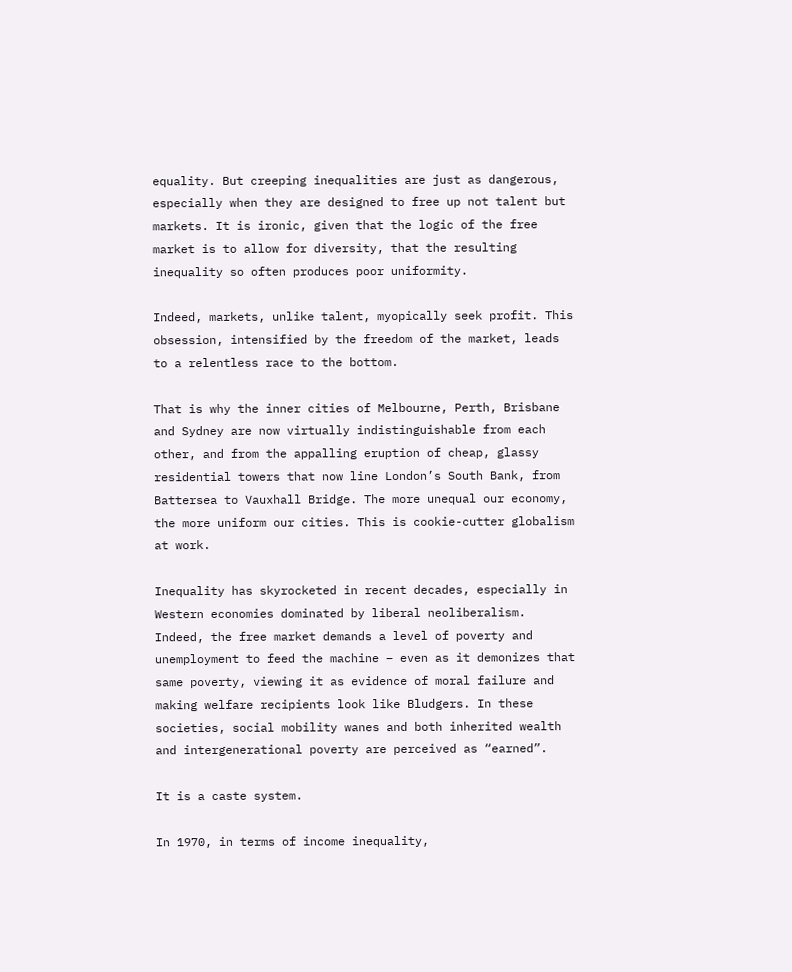equality. But creeping inequalities are just as dangerous, especially when they are designed to free up not talent but markets. It is ironic, given that the logic of the free market is to allow for diversity, that the resulting inequality so often produces poor uniformity.

Indeed, markets, unlike talent, myopically seek profit. This obsession, intensified by the freedom of the market, leads to a relentless race to the bottom.

That is why the inner cities of Melbourne, Perth, Brisbane and Sydney are now virtually indistinguishable from each other, and from the appalling eruption of cheap, glassy residential towers that now line London’s South Bank, from Battersea to Vauxhall Bridge. The more unequal our economy, the more uniform our cities. This is cookie-cutter globalism at work.

Inequality has skyrocketed in recent decades, especially in Western economies dominated by liberal neoliberalism. Indeed, the free market demands a level of poverty and unemployment to feed the machine – even as it demonizes that same poverty, viewing it as evidence of moral failure and making welfare recipients look like Bludgers. In these societies, social mobility wanes and both inherited wealth and intergenerational poverty are perceived as “earned”.

It is a caste system.

In 1970, in terms of income inequality,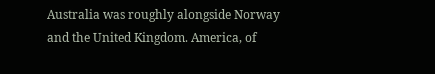Australia was roughly alongside Norway and the United Kingdom. America, of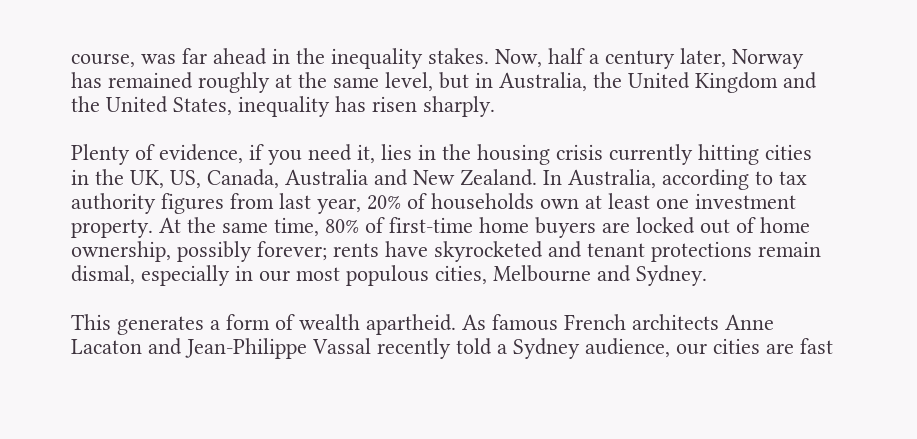course, was far ahead in the inequality stakes. Now, half a century later, Norway has remained roughly at the same level, but in Australia, the United Kingdom and the United States, inequality has risen sharply.

Plenty of evidence, if you need it, lies in the housing crisis currently hitting cities in the UK, US, Canada, Australia and New Zealand. In Australia, according to tax authority figures from last year, 20% of households own at least one investment property. At the same time, 80% of first-time home buyers are locked out of home ownership, possibly forever; rents have skyrocketed and tenant protections remain dismal, especially in our most populous cities, Melbourne and Sydney.

This generates a form of wealth apartheid. As famous French architects Anne Lacaton and Jean-Philippe Vassal recently told a Sydney audience, our cities are fast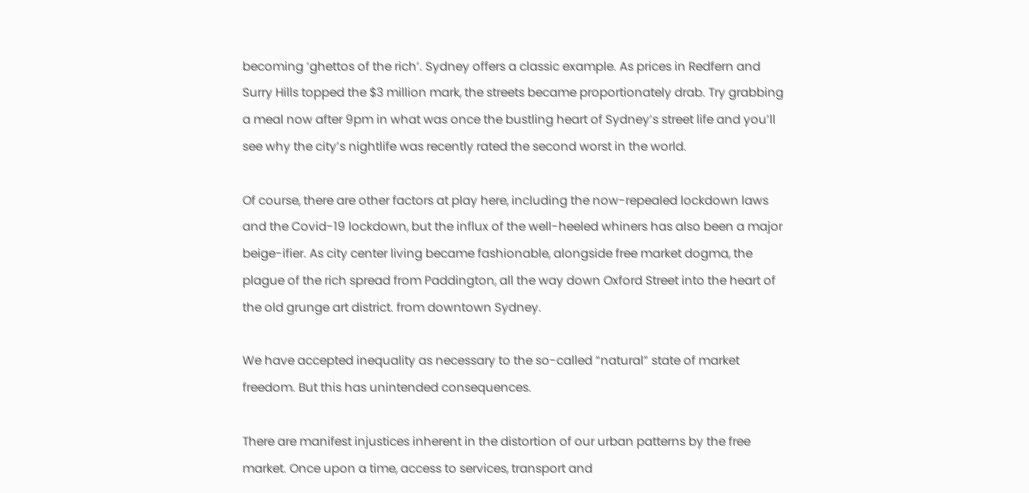becoming ‘ghettos of the rich’. Sydney offers a classic example. As prices in Redfern and Surry Hills topped the $3 million mark, the streets became proportionately drab. Try grabbing a meal now after 9pm in what was once the bustling heart of Sydney’s street life and you’ll see why the city’s nightlife was recently rated the second worst in the world.

Of course, there are other factors at play here, including the now-repealed lockdown laws and the Covid-19 lockdown, but the influx of the well-heeled whiners has also been a major beige-ifier. As city center living became fashionable, alongside free market dogma, the plague of the rich spread from Paddington, all the way down Oxford Street into the heart of the old grunge art district. from downtown Sydney.

We have accepted inequality as necessary to the so-called “natural” state of market freedom. But this has unintended consequences.

There are manifest injustices inherent in the distortion of our urban patterns by the free market. Once upon a time, access to services, transport and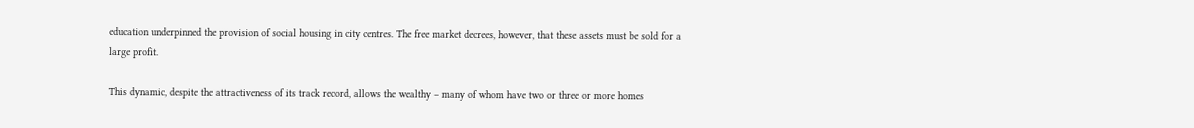education underpinned the provision of social housing in city centres. The free market decrees, however, that these assets must be sold for a large profit.

This dynamic, despite the attractiveness of its track record, allows the wealthy – many of whom have two or three or more homes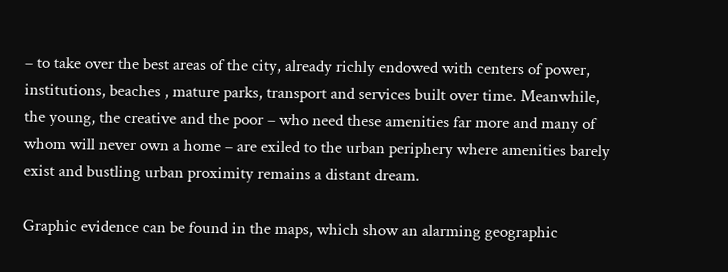– to take over the best areas of the city, already richly endowed with centers of power, institutions, beaches , mature parks, transport and services built over time. Meanwhile, the young, the creative and the poor – who need these amenities far more and many of whom will never own a home – are exiled to the urban periphery where amenities barely exist and bustling urban proximity remains a distant dream.

Graphic evidence can be found in the maps, which show an alarming geographic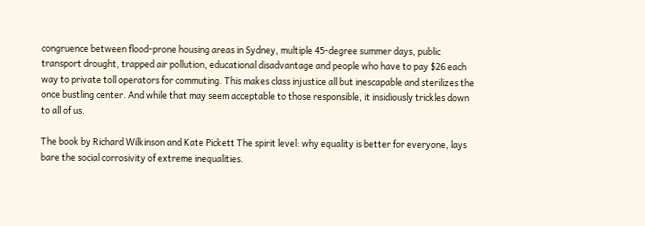congruence between flood-prone housing areas in Sydney, multiple 45-degree summer days, public transport drought, trapped air pollution, educational disadvantage and people who have to pay $26 each way to private toll operators for commuting. This makes class injustice all but inescapable and sterilizes the once bustling center. And while that may seem acceptable to those responsible, it insidiously trickles down to all of us.

The book by Richard Wilkinson and Kate Pickett The spirit level: why equality is better for everyone, lays bare the social corrosivity of extreme inequalities.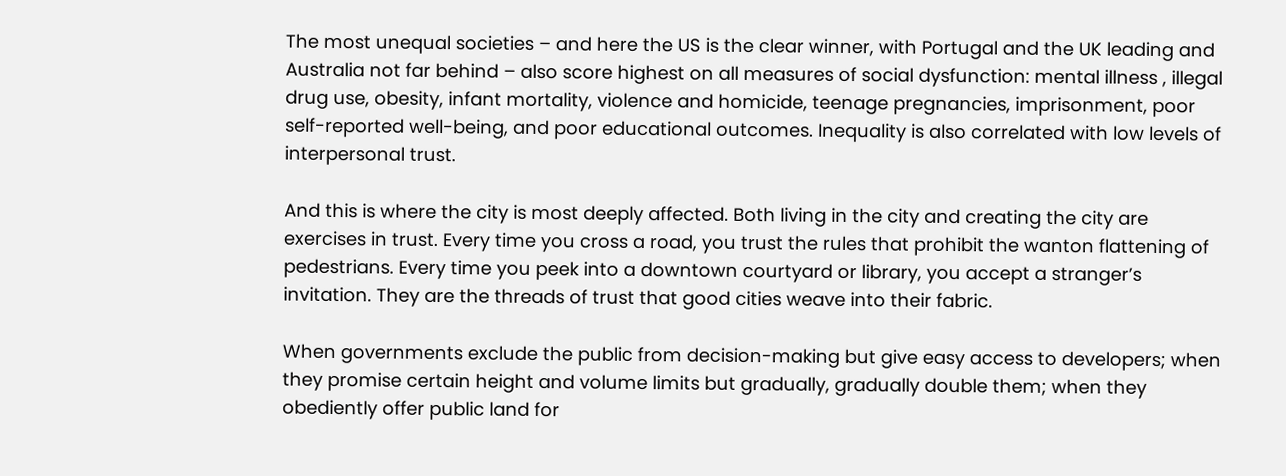The most unequal societies – and here the US is the clear winner, with Portugal and the UK leading and Australia not far behind – also score highest on all measures of social dysfunction: mental illness , illegal drug use, obesity, infant mortality, violence and homicide, teenage pregnancies, imprisonment, poor self-reported well-being, and poor educational outcomes. Inequality is also correlated with low levels of interpersonal trust.

And this is where the city is most deeply affected. Both living in the city and creating the city are exercises in trust. Every time you cross a road, you trust the rules that prohibit the wanton flattening of pedestrians. Every time you peek into a downtown courtyard or library, you accept a stranger’s invitation. They are the threads of trust that good cities weave into their fabric.

When governments exclude the public from decision-making but give easy access to developers; when they promise certain height and volume limits but gradually, gradually double them; when they obediently offer public land for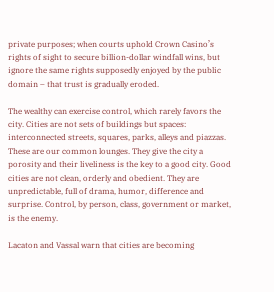private purposes; when courts uphold Crown Casino’s rights of sight to secure billion-dollar windfall wins, but ignore the same rights supposedly enjoyed by the public domain – that trust is gradually eroded.

The wealthy can exercise control, which rarely favors the city. Cities are not sets of buildings but spaces: interconnected streets, squares, parks, alleys and piazzas. These are our common lounges. They give the city a porosity and their liveliness is the key to a good city. Good cities are not clean, orderly and obedient. They are unpredictable, full of drama, humor, difference and surprise. Control, by person, class, government or market, is the enemy.

Lacaton and Vassal warn that cities are becoming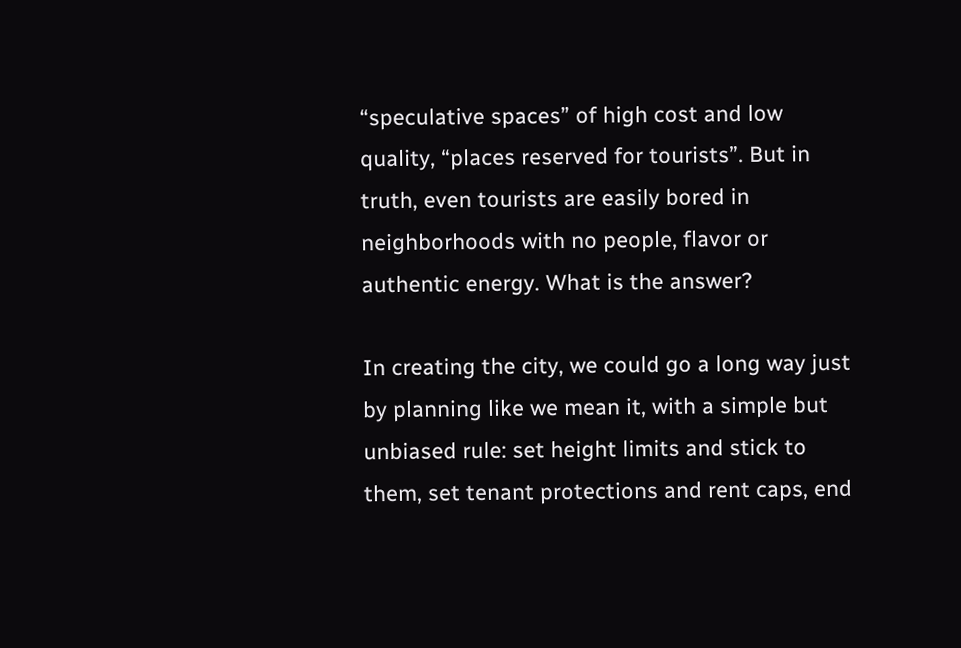“speculative spaces” of high cost and low quality, “places reserved for tourists”. But in truth, even tourists are easily bored in neighborhoods with no people, flavor or authentic energy. What is the answer?

In creating the city, we could go a long way just by planning like we mean it, with a simple but unbiased rule: set height limits and stick to them, set tenant protections and rent caps, end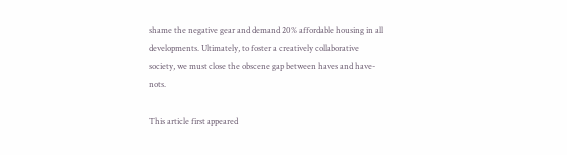shame the negative gear and demand 20% affordable housing in all developments. Ultimately, to foster a creatively collaborative society, we must close the obscene gap between haves and have-nots.

This article first appeared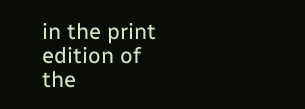in the print edition of the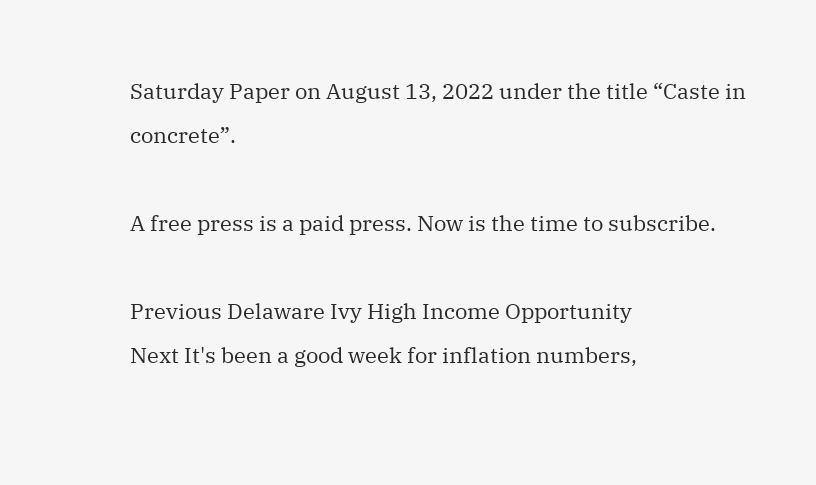Saturday Paper on August 13, 2022 under the title “Caste in concrete”.

A free press is a paid press. Now is the time to subscribe.

Previous Delaware Ivy High Income Opportunity
Next It's been a good week for inflation numbers,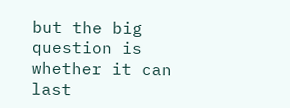but the big question is whether it can last